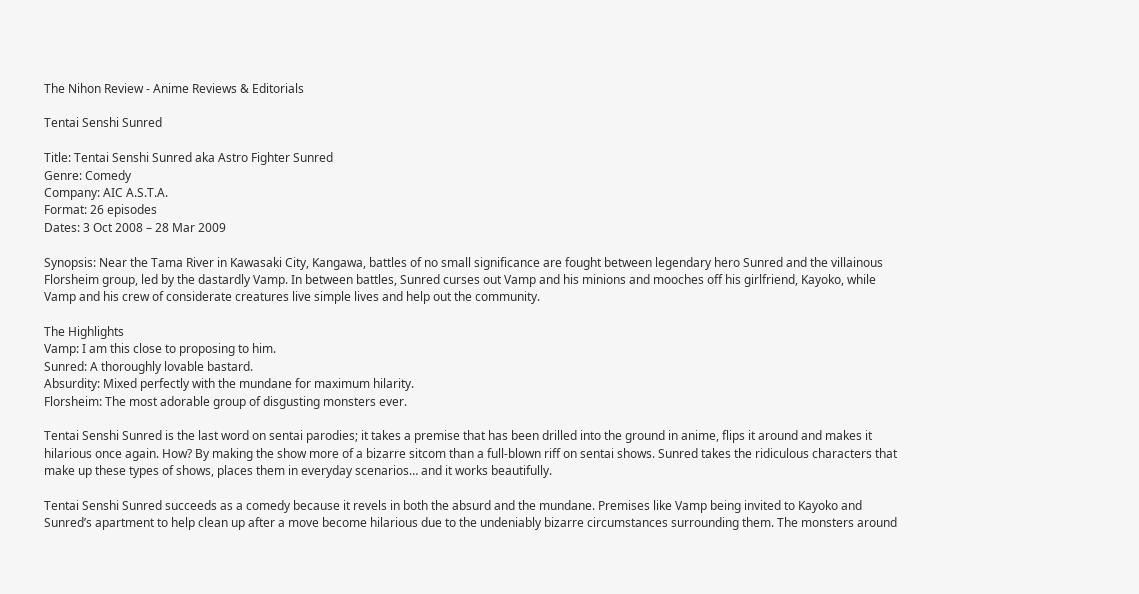The Nihon Review - Anime Reviews & Editorials

Tentai Senshi Sunred

Title: Tentai Senshi Sunred aka Astro Fighter Sunred
Genre: Comedy
Company: AIC A.S.T.A.
Format: 26 episodes
Dates: 3 Oct 2008 – 28 Mar 2009

Synopsis: Near the Tama River in Kawasaki City, Kangawa, battles of no small significance are fought between legendary hero Sunred and the villainous Florsheim group, led by the dastardly Vamp. In between battles, Sunred curses out Vamp and his minions and mooches off his girlfriend, Kayoko, while Vamp and his crew of considerate creatures live simple lives and help out the community.

The Highlights
Vamp: I am this close to proposing to him.
Sunred: A thoroughly lovable bastard.
Absurdity: Mixed perfectly with the mundane for maximum hilarity.
Florsheim: The most adorable group of disgusting monsters ever.

Tentai Senshi Sunred is the last word on sentai parodies; it takes a premise that has been drilled into the ground in anime, flips it around and makes it hilarious once again. How? By making the show more of a bizarre sitcom than a full-blown riff on sentai shows. Sunred takes the ridiculous characters that make up these types of shows, places them in everyday scenarios… and it works beautifully.

Tentai Senshi Sunred succeeds as a comedy because it revels in both the absurd and the mundane. Premises like Vamp being invited to Kayoko and Sunred’s apartment to help clean up after a move become hilarious due to the undeniably bizarre circumstances surrounding them. The monsters around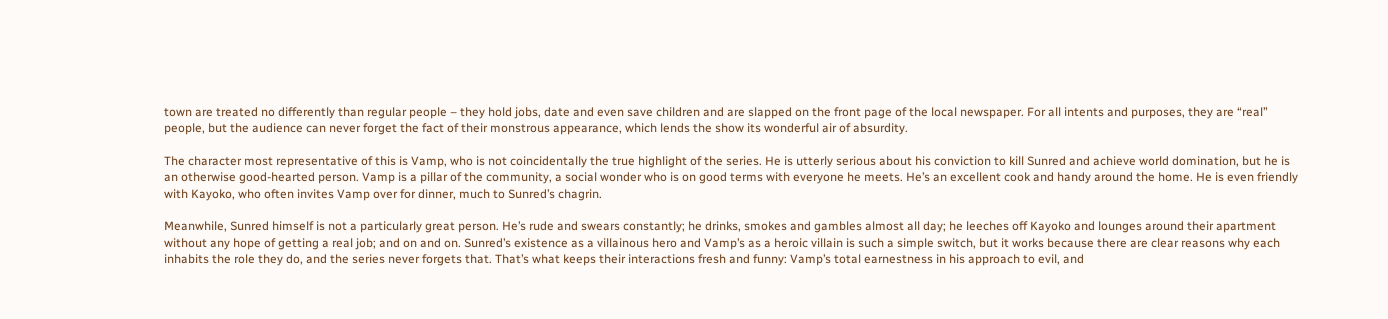town are treated no differently than regular people – they hold jobs, date and even save children and are slapped on the front page of the local newspaper. For all intents and purposes, they are “real” people, but the audience can never forget the fact of their monstrous appearance, which lends the show its wonderful air of absurdity.

The character most representative of this is Vamp, who is not coincidentally the true highlight of the series. He is utterly serious about his conviction to kill Sunred and achieve world domination, but he is an otherwise good-hearted person. Vamp is a pillar of the community, a social wonder who is on good terms with everyone he meets. He’s an excellent cook and handy around the home. He is even friendly with Kayoko, who often invites Vamp over for dinner, much to Sunred’s chagrin.

Meanwhile, Sunred himself is not a particularly great person. He’s rude and swears constantly; he drinks, smokes and gambles almost all day; he leeches off Kayoko and lounges around their apartment without any hope of getting a real job; and on and on. Sunred’s existence as a villainous hero and Vamp’s as a heroic villain is such a simple switch, but it works because there are clear reasons why each inhabits the role they do, and the series never forgets that. That’s what keeps their interactions fresh and funny: Vamp’s total earnestness in his approach to evil, and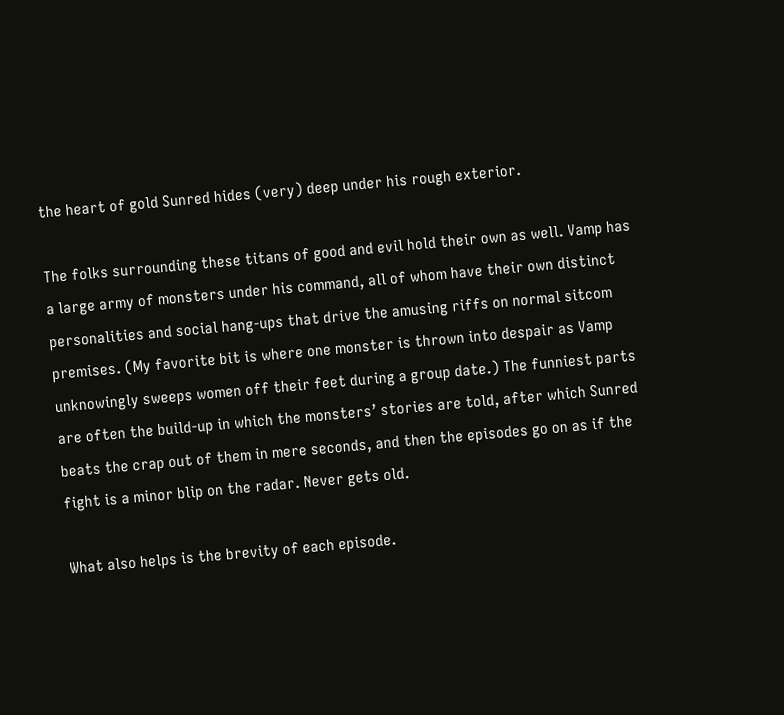the heart of gold Sunred hides (very) deep under his rough exterior.

The folks surrounding these titans of good and evil hold their own as well. Vamp has a large army of monsters under his command, all of whom have their own distinct personalities and social hang-ups that drive the amusing riffs on normal sitcom premises. (My favorite bit is where one monster is thrown into despair as Vamp unknowingly sweeps women off their feet during a group date.) The funniest parts are often the build-up in which the monsters’ stories are told, after which Sunred beats the crap out of them in mere seconds, and then the episodes go on as if the fight is a minor blip on the radar. Never gets old.

What also helps is the brevity of each episode.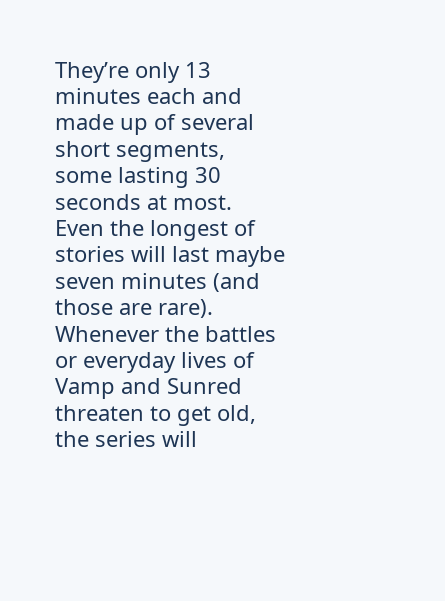They’re only 13 minutes each and made up of several short segments, some lasting 30 seconds at most. Even the longest of stories will last maybe seven minutes (and those are rare). Whenever the battles or everyday lives of Vamp and Sunred threaten to get old, the series will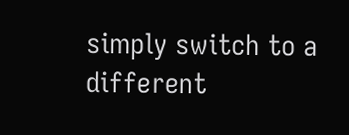simply switch to a different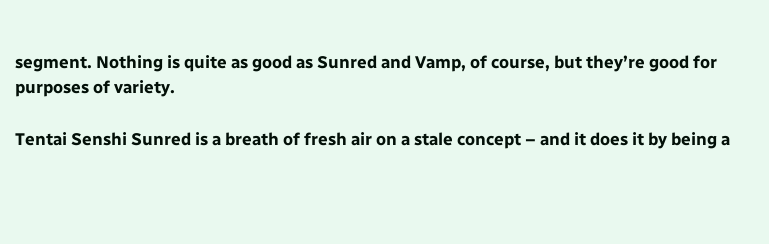segment. Nothing is quite as good as Sunred and Vamp, of course, but they’re good for purposes of variety.

Tentai Senshi Sunred is a breath of fresh air on a stale concept – and it does it by being a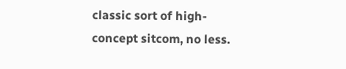classic sort of high-concept sitcom, no less.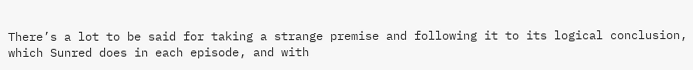There’s a lot to be said for taking a strange premise and following it to its logical conclusion, which Sunred does in each episode, and with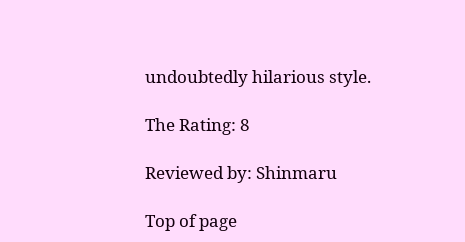undoubtedly hilarious style.

The Rating: 8

Reviewed by: Shinmaru

Top of page